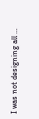I was not designing all …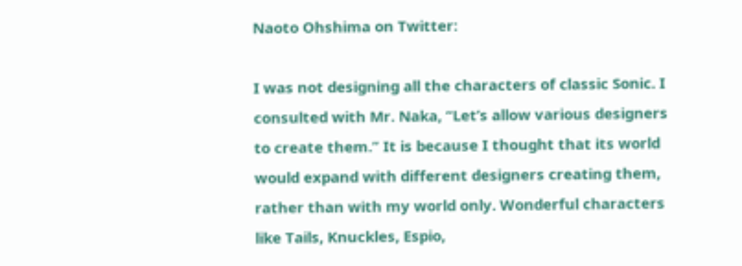Naoto Ohshima on Twitter:

I was not designing all the characters of classic Sonic. I consulted with Mr. Naka, “Let’s allow various designers to create them.” It is because I thought that its world would expand with different designers creating them, rather than with my world only. Wonderful characters like Tails, Knuckles, Espio,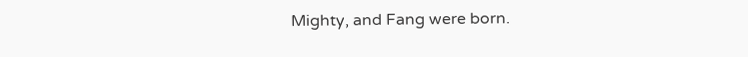Mighty, and Fang were born.